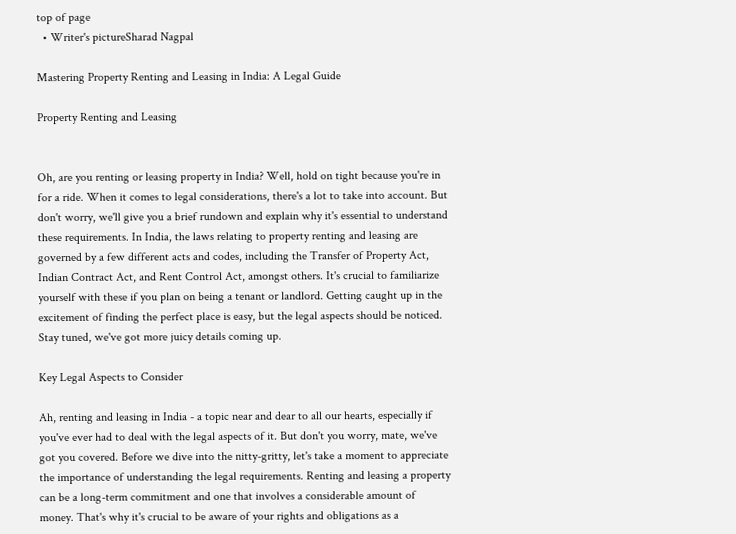top of page
  • Writer's pictureSharad Nagpal

Mastering Property Renting and Leasing in India: A Legal Guide

Property Renting and Leasing


Oh, are you renting or leasing property in India? Well, hold on tight because you're in for a ride. When it comes to legal considerations, there's a lot to take into account. But don't worry, we'll give you a brief rundown and explain why it's essential to understand these requirements. In India, the laws relating to property renting and leasing are governed by a few different acts and codes, including the Transfer of Property Act, Indian Contract Act, and Rent Control Act, amongst others. It's crucial to familiarize yourself with these if you plan on being a tenant or landlord. Getting caught up in the excitement of finding the perfect place is easy, but the legal aspects should be noticed. Stay tuned, we've got more juicy details coming up.

Key Legal Aspects to Consider

Ah, renting and leasing in India - a topic near and dear to all our hearts, especially if you've ever had to deal with the legal aspects of it. But don't you worry, mate, we've got you covered. Before we dive into the nitty-gritty, let's take a moment to appreciate the importance of understanding the legal requirements. Renting and leasing a property can be a long-term commitment and one that involves a considerable amount of money. That's why it's crucial to be aware of your rights and obligations as a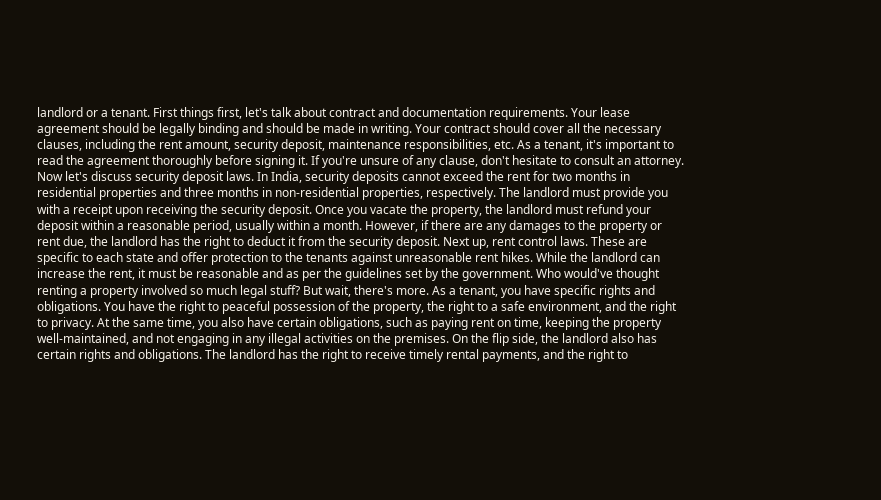landlord or a tenant. First things first, let's talk about contract and documentation requirements. Your lease agreement should be legally binding and should be made in writing. Your contract should cover all the necessary clauses, including the rent amount, security deposit, maintenance responsibilities, etc. As a tenant, it's important to read the agreement thoroughly before signing it. If you're unsure of any clause, don't hesitate to consult an attorney. Now let's discuss security deposit laws. In India, security deposits cannot exceed the rent for two months in residential properties and three months in non-residential properties, respectively. The landlord must provide you with a receipt upon receiving the security deposit. Once you vacate the property, the landlord must refund your deposit within a reasonable period, usually within a month. However, if there are any damages to the property or rent due, the landlord has the right to deduct it from the security deposit. Next up, rent control laws. These are specific to each state and offer protection to the tenants against unreasonable rent hikes. While the landlord can increase the rent, it must be reasonable and as per the guidelines set by the government. Who would've thought renting a property involved so much legal stuff? But wait, there's more. As a tenant, you have specific rights and obligations. You have the right to peaceful possession of the property, the right to a safe environment, and the right to privacy. At the same time, you also have certain obligations, such as paying rent on time, keeping the property well-maintained, and not engaging in any illegal activities on the premises. On the flip side, the landlord also has certain rights and obligations. The landlord has the right to receive timely rental payments, and the right to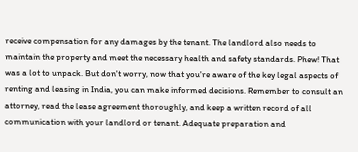receive compensation for any damages by the tenant. The landlord also needs to maintain the property and meet the necessary health and safety standards. Phew! That was a lot to unpack. But don't worry, now that you're aware of the key legal aspects of renting and leasing in India, you can make informed decisions. Remember to consult an attorney, read the lease agreement thoroughly, and keep a written record of all communication with your landlord or tenant. Adequate preparation and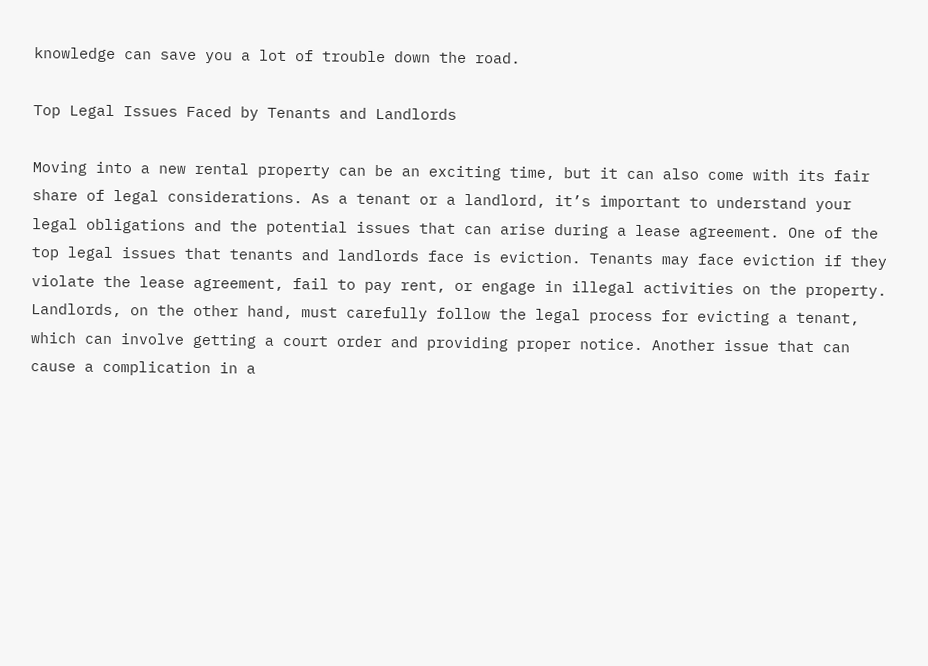knowledge can save you a lot of trouble down the road.

Top Legal Issues Faced by Tenants and Landlords

Moving into a new rental property can be an exciting time, but it can also come with its fair share of legal considerations. As a tenant or a landlord, it’s important to understand your legal obligations and the potential issues that can arise during a lease agreement. One of the top legal issues that tenants and landlords face is eviction. Tenants may face eviction if they violate the lease agreement, fail to pay rent, or engage in illegal activities on the property. Landlords, on the other hand, must carefully follow the legal process for evicting a tenant, which can involve getting a court order and providing proper notice. Another issue that can cause a complication in a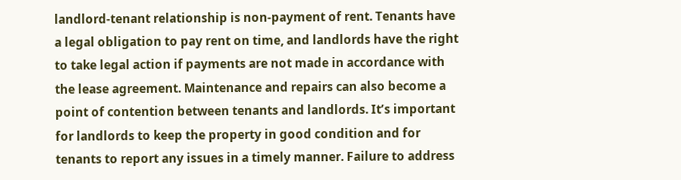landlord-tenant relationship is non-payment of rent. Tenants have a legal obligation to pay rent on time, and landlords have the right to take legal action if payments are not made in accordance with the lease agreement. Maintenance and repairs can also become a point of contention between tenants and landlords. It’s important for landlords to keep the property in good condition and for tenants to report any issues in a timely manner. Failure to address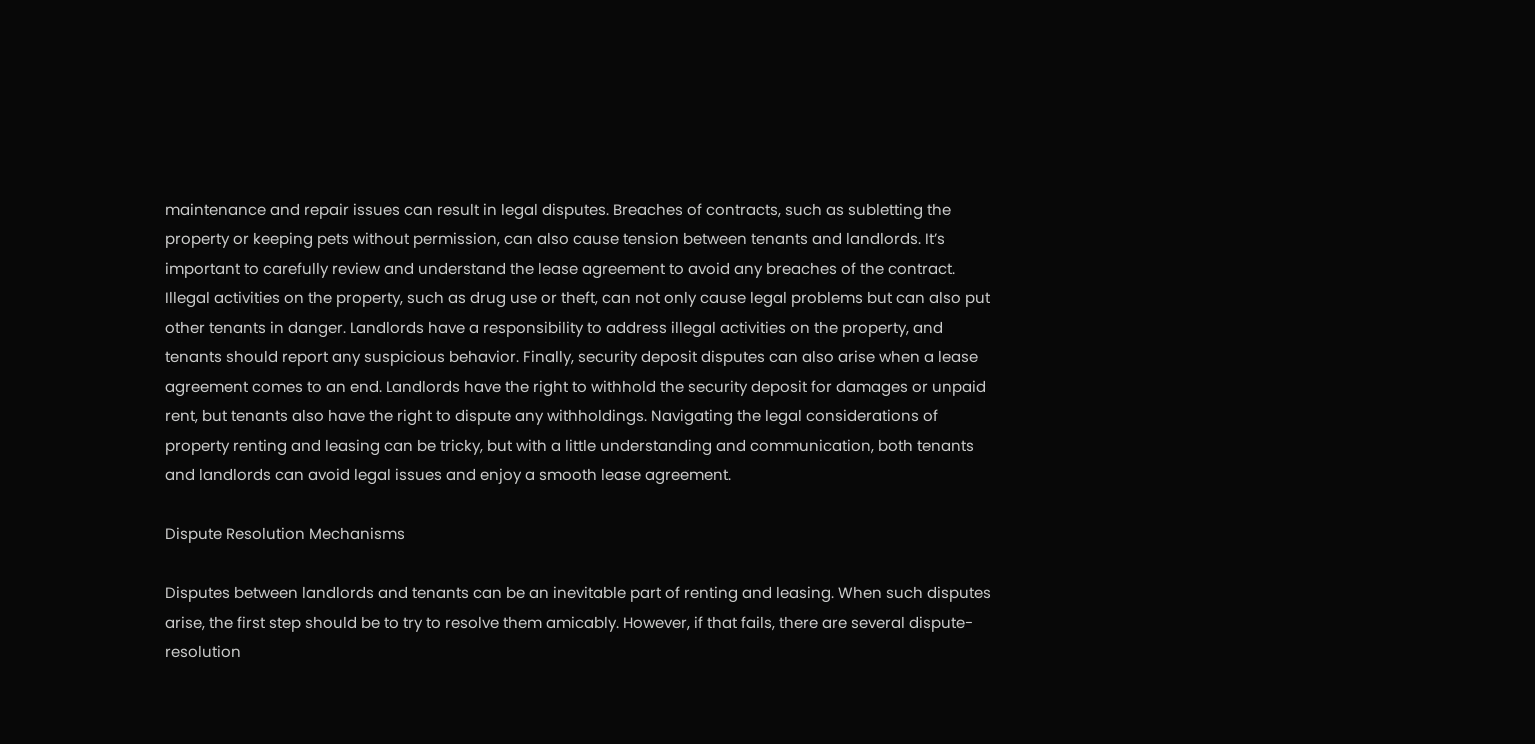maintenance and repair issues can result in legal disputes. Breaches of contracts, such as subletting the property or keeping pets without permission, can also cause tension between tenants and landlords. It’s important to carefully review and understand the lease agreement to avoid any breaches of the contract. Illegal activities on the property, such as drug use or theft, can not only cause legal problems but can also put other tenants in danger. Landlords have a responsibility to address illegal activities on the property, and tenants should report any suspicious behavior. Finally, security deposit disputes can also arise when a lease agreement comes to an end. Landlords have the right to withhold the security deposit for damages or unpaid rent, but tenants also have the right to dispute any withholdings. Navigating the legal considerations of property renting and leasing can be tricky, but with a little understanding and communication, both tenants and landlords can avoid legal issues and enjoy a smooth lease agreement.

Dispute Resolution Mechanisms

Disputes between landlords and tenants can be an inevitable part of renting and leasing. When such disputes arise, the first step should be to try to resolve them amicably. However, if that fails, there are several dispute-resolution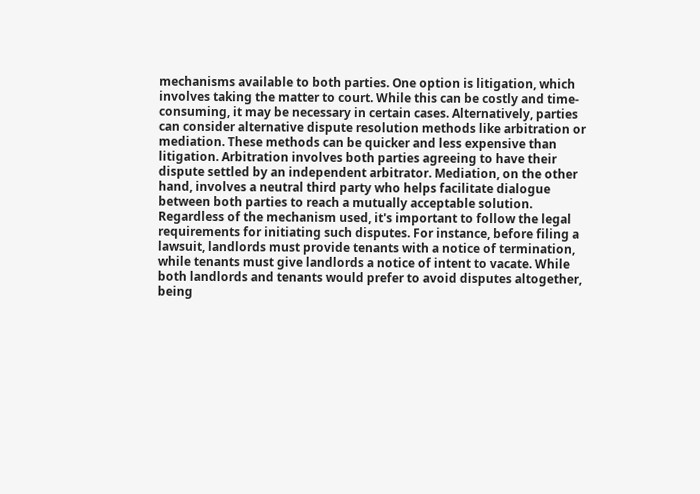mechanisms available to both parties. One option is litigation, which involves taking the matter to court. While this can be costly and time-consuming, it may be necessary in certain cases. Alternatively, parties can consider alternative dispute resolution methods like arbitration or mediation. These methods can be quicker and less expensive than litigation. Arbitration involves both parties agreeing to have their dispute settled by an independent arbitrator. Mediation, on the other hand, involves a neutral third party who helps facilitate dialogue between both parties to reach a mutually acceptable solution. Regardless of the mechanism used, it's important to follow the legal requirements for initiating such disputes. For instance, before filing a lawsuit, landlords must provide tenants with a notice of termination, while tenants must give landlords a notice of intent to vacate. While both landlords and tenants would prefer to avoid disputes altogether, being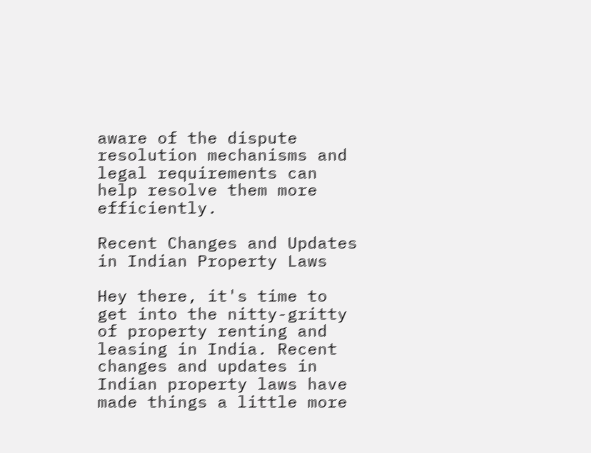aware of the dispute resolution mechanisms and legal requirements can help resolve them more efficiently.

Recent Changes and Updates in Indian Property Laws

Hey there, it's time to get into the nitty-gritty of property renting and leasing in India. Recent changes and updates in Indian property laws have made things a little more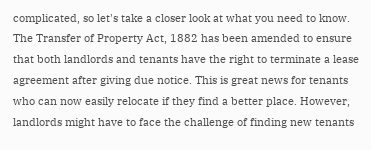complicated, so let's take a closer look at what you need to know. The Transfer of Property Act, 1882 has been amended to ensure that both landlords and tenants have the right to terminate a lease agreement after giving due notice. This is great news for tenants who can now easily relocate if they find a better place. However, landlords might have to face the challenge of finding new tenants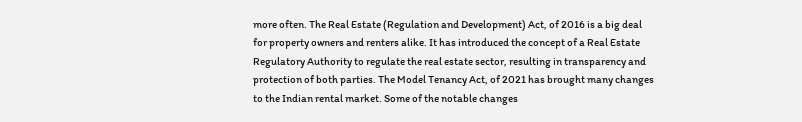more often. The Real Estate (Regulation and Development) Act, of 2016 is a big deal for property owners and renters alike. It has introduced the concept of a Real Estate Regulatory Authority to regulate the real estate sector, resulting in transparency and protection of both parties. The Model Tenancy Act, of 2021 has brought many changes to the Indian rental market. Some of the notable changes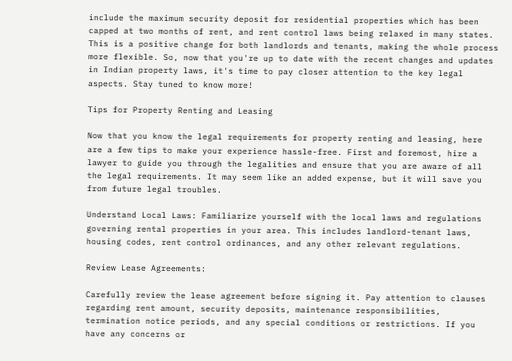include the maximum security deposit for residential properties which has been capped at two months of rent, and rent control laws being relaxed in many states. This is a positive change for both landlords and tenants, making the whole process more flexible. So, now that you're up to date with the recent changes and updates in Indian property laws, it's time to pay closer attention to the key legal aspects. Stay tuned to know more!

Tips for Property Renting and Leasing

Now that you know the legal requirements for property renting and leasing, here are a few tips to make your experience hassle-free. First and foremost, hire a lawyer to guide you through the legalities and ensure that you are aware of all the legal requirements. It may seem like an added expense, but it will save you from future legal troubles.

Understand Local Laws: Familiarize yourself with the local laws and regulations governing rental properties in your area. This includes landlord-tenant laws, housing codes, rent control ordinances, and any other relevant regulations.

Review Lease Agreements:

Carefully review the lease agreement before signing it. Pay attention to clauses regarding rent amount, security deposits, maintenance responsibilities, termination notice periods, and any special conditions or restrictions. If you have any concerns or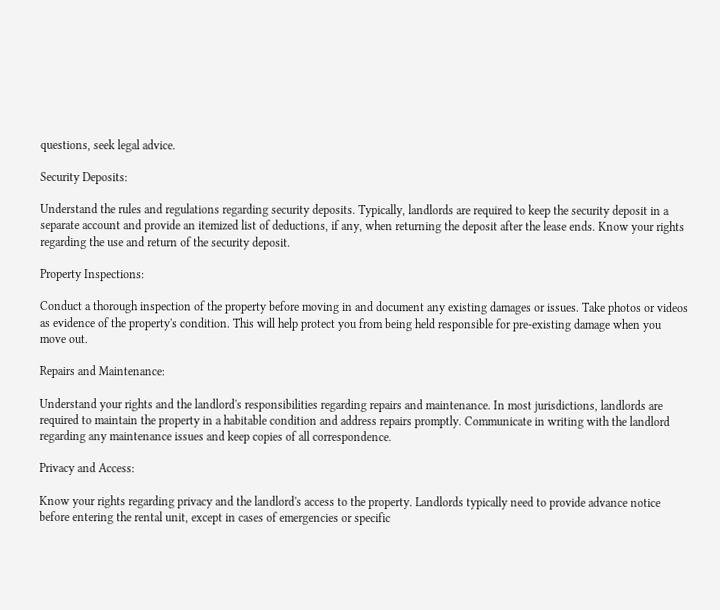questions, seek legal advice.

Security Deposits:

Understand the rules and regulations regarding security deposits. Typically, landlords are required to keep the security deposit in a separate account and provide an itemized list of deductions, if any, when returning the deposit after the lease ends. Know your rights regarding the use and return of the security deposit.

Property Inspections:

Conduct a thorough inspection of the property before moving in and document any existing damages or issues. Take photos or videos as evidence of the property's condition. This will help protect you from being held responsible for pre-existing damage when you move out.

Repairs and Maintenance:

Understand your rights and the landlord's responsibilities regarding repairs and maintenance. In most jurisdictions, landlords are required to maintain the property in a habitable condition and address repairs promptly. Communicate in writing with the landlord regarding any maintenance issues and keep copies of all correspondence.

Privacy and Access:

Know your rights regarding privacy and the landlord's access to the property. Landlords typically need to provide advance notice before entering the rental unit, except in cases of emergencies or specific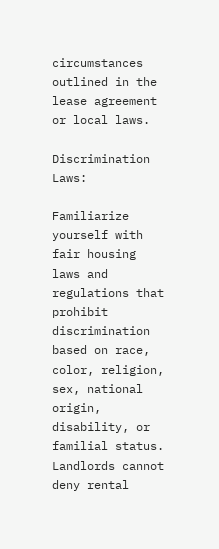circumstances outlined in the lease agreement or local laws.

Discrimination Laws:

Familiarize yourself with fair housing laws and regulations that prohibit discrimination based on race, color, religion, sex, national origin, disability, or familial status. Landlords cannot deny rental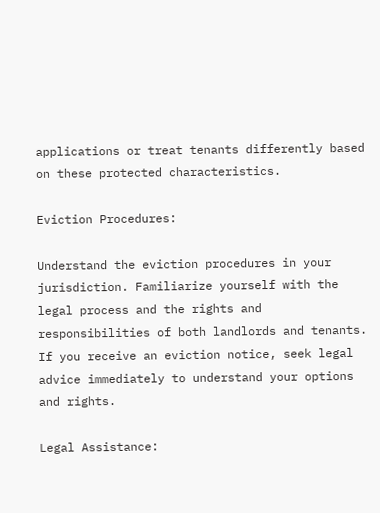applications or treat tenants differently based on these protected characteristics.

Eviction Procedures:

Understand the eviction procedures in your jurisdiction. Familiarize yourself with the legal process and the rights and responsibilities of both landlords and tenants. If you receive an eviction notice, seek legal advice immediately to understand your options and rights.

Legal Assistance: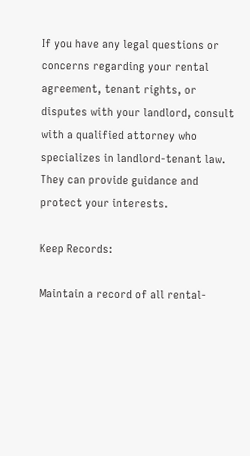If you have any legal questions or concerns regarding your rental agreement, tenant rights, or disputes with your landlord, consult with a qualified attorney who specializes in landlord-tenant law. They can provide guidance and protect your interests.

Keep Records:

Maintain a record of all rental-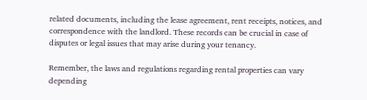related documents, including the lease agreement, rent receipts, notices, and correspondence with the landlord. These records can be crucial in case of disputes or legal issues that may arise during your tenancy.

Remember, the laws and regulations regarding rental properties can vary depending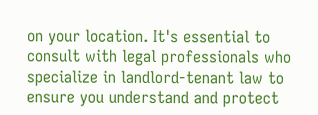on your location. It's essential to consult with legal professionals who specialize in landlord-tenant law to ensure you understand and protect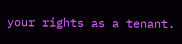your rights as a tenant.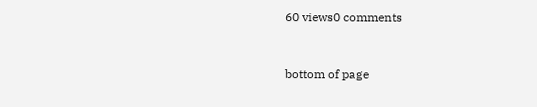60 views0 comments


bottom of page